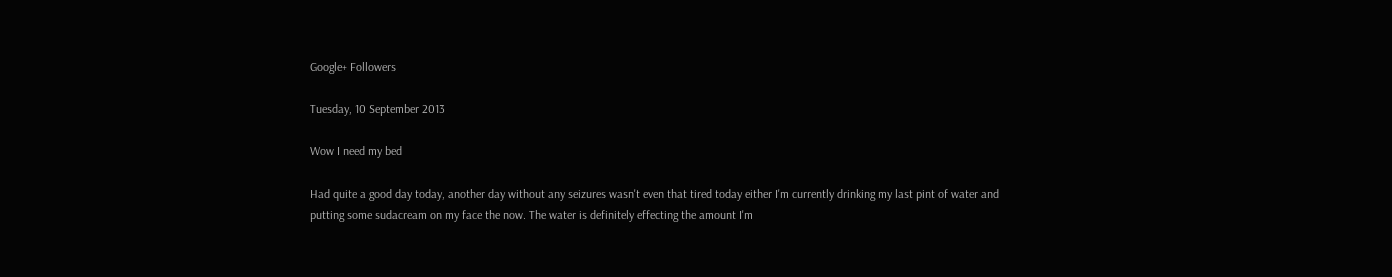Google+ Followers

Tuesday, 10 September 2013

Wow I need my bed

Had quite a good day today, another day without any seizures wasn't even that tired today either I'm currently drinking my last pint of water and putting some sudacream on my face the now. The water is definitely effecting the amount I'm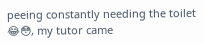peeing constantly needing the toilet 😂😳, my tutor came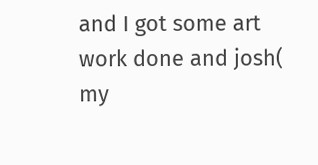and I got some art work done and josh( my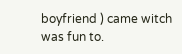boyfriend ) came witch was fun to.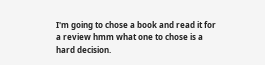I'm going to chose a book and read it for a review hmm what one to chose is a hard decision.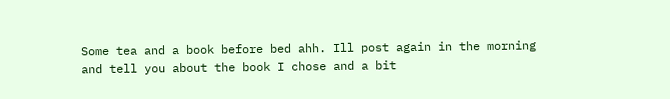Some tea and a book before bed ahh. Ill post again in the morning and tell you about the book I chose and a bit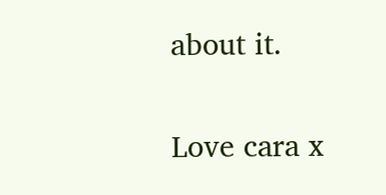about it.

Love cara x